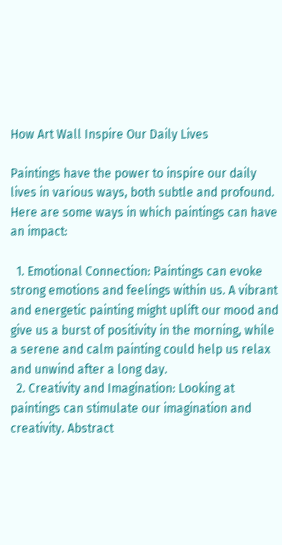How Art Wall Inspire Our Daily Lives

Paintings have the power to inspire our daily lives in various ways, both subtle and profound. Here are some ways in which paintings can have an impact:

  1. Emotional Connection: Paintings can evoke strong emotions and feelings within us. A vibrant and energetic painting might uplift our mood and give us a burst of positivity in the morning, while a serene and calm painting could help us relax and unwind after a long day.
  2. Creativity and Imagination: Looking at paintings can stimulate our imagination and creativity. Abstract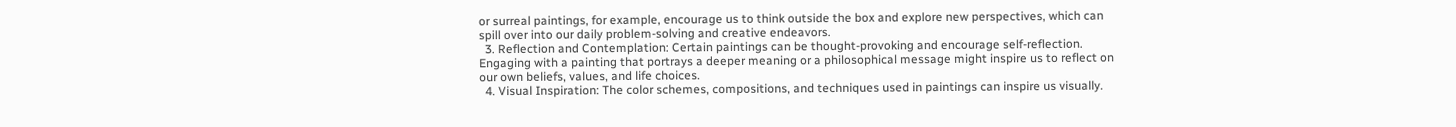or surreal paintings, for example, encourage us to think outside the box and explore new perspectives, which can spill over into our daily problem-solving and creative endeavors.
  3. Reflection and Contemplation: Certain paintings can be thought-provoking and encourage self-reflection. Engaging with a painting that portrays a deeper meaning or a philosophical message might inspire us to reflect on our own beliefs, values, and life choices.
  4. Visual Inspiration: The color schemes, compositions, and techniques used in paintings can inspire us visually.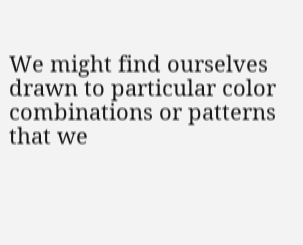We might find ourselves drawn to particular color combinations or patterns that we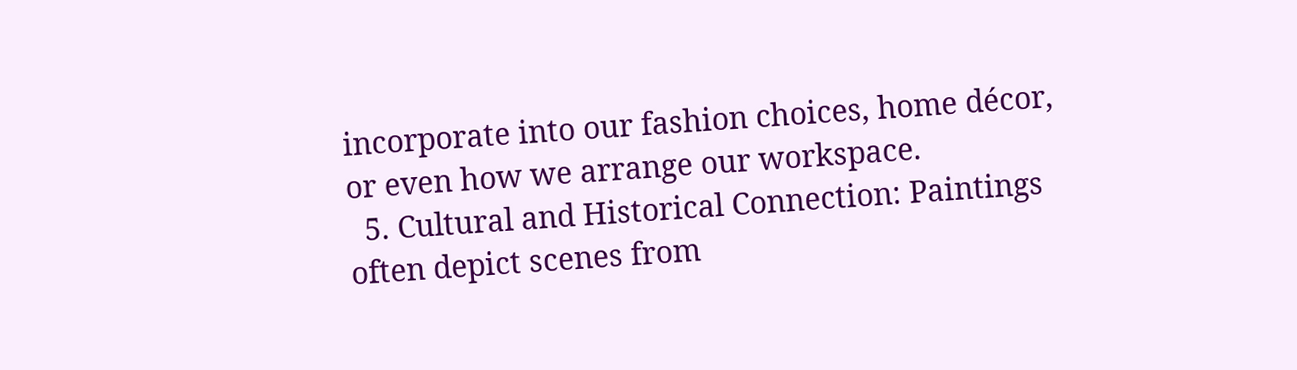incorporate into our fashion choices, home décor, or even how we arrange our workspace.
  5. Cultural and Historical Connection: Paintings often depict scenes from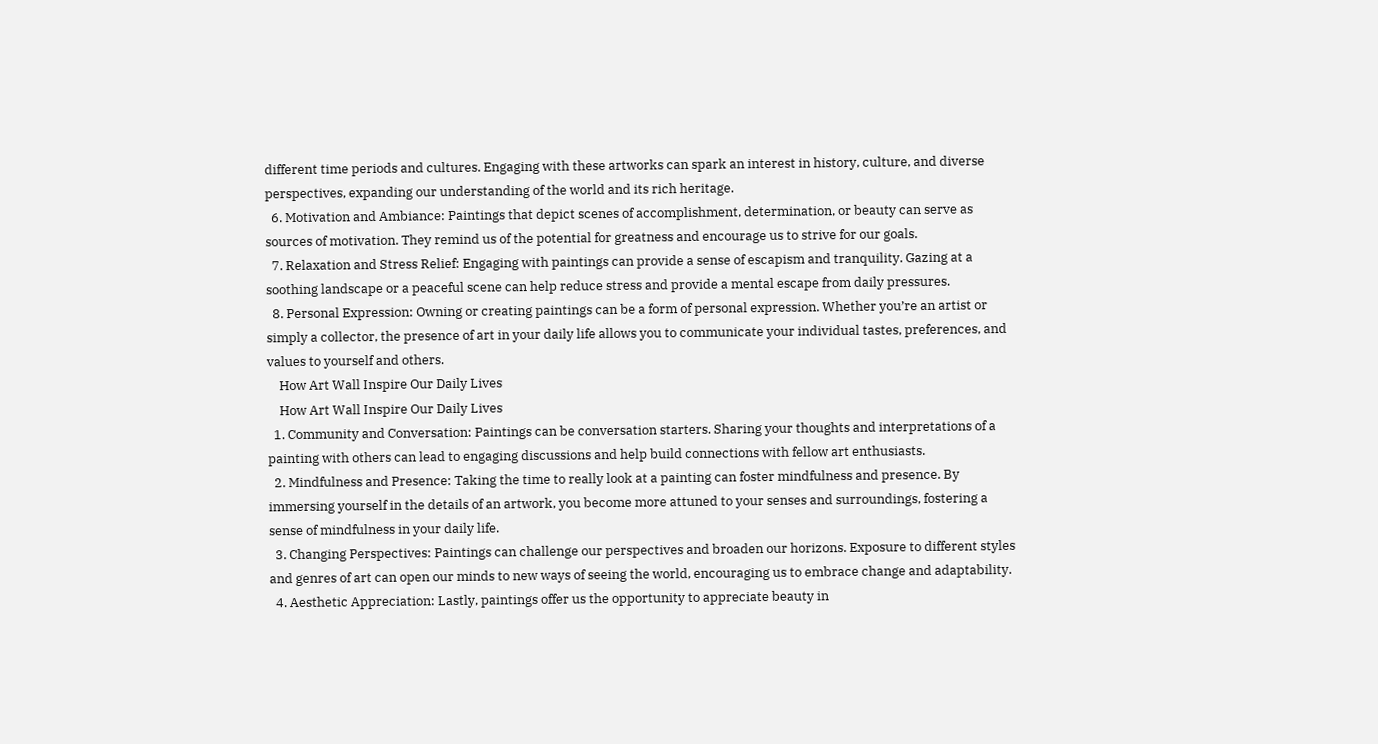different time periods and cultures. Engaging with these artworks can spark an interest in history, culture, and diverse perspectives, expanding our understanding of the world and its rich heritage.
  6. Motivation and Ambiance: Paintings that depict scenes of accomplishment, determination, or beauty can serve as sources of motivation. They remind us of the potential for greatness and encourage us to strive for our goals.
  7. Relaxation and Stress Relief: Engaging with paintings can provide a sense of escapism and tranquility. Gazing at a soothing landscape or a peaceful scene can help reduce stress and provide a mental escape from daily pressures.
  8. Personal Expression: Owning or creating paintings can be a form of personal expression. Whether you’re an artist or simply a collector, the presence of art in your daily life allows you to communicate your individual tastes, preferences, and values to yourself and others.
    How Art Wall Inspire Our Daily Lives
    How Art Wall Inspire Our Daily Lives
  1. Community and Conversation: Paintings can be conversation starters. Sharing your thoughts and interpretations of a painting with others can lead to engaging discussions and help build connections with fellow art enthusiasts.
  2. Mindfulness and Presence: Taking the time to really look at a painting can foster mindfulness and presence. By immersing yourself in the details of an artwork, you become more attuned to your senses and surroundings, fostering a sense of mindfulness in your daily life.
  3. Changing Perspectives: Paintings can challenge our perspectives and broaden our horizons. Exposure to different styles and genres of art can open our minds to new ways of seeing the world, encouraging us to embrace change and adaptability.
  4. Aesthetic Appreciation: Lastly, paintings offer us the opportunity to appreciate beauty in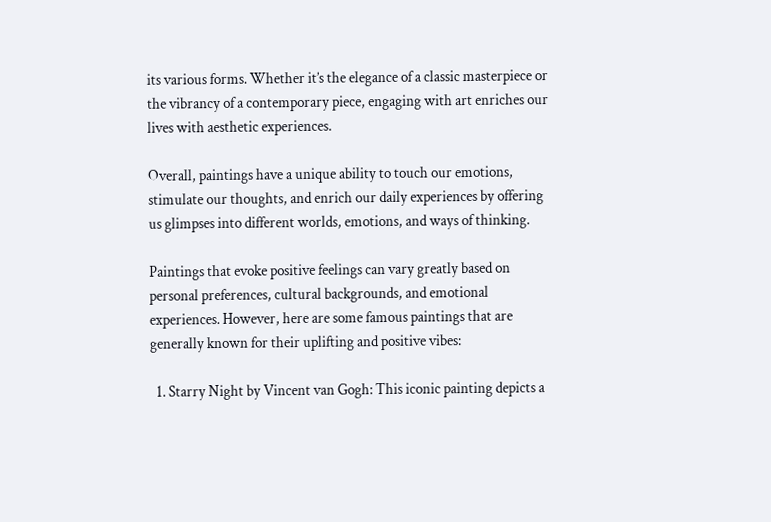its various forms. Whether it’s the elegance of a classic masterpiece or the vibrancy of a contemporary piece, engaging with art enriches our lives with aesthetic experiences.

Overall, paintings have a unique ability to touch our emotions, stimulate our thoughts, and enrich our daily experiences by offering us glimpses into different worlds, emotions, and ways of thinking.

Paintings that evoke positive feelings can vary greatly based on personal preferences, cultural backgrounds, and emotional experiences. However, here are some famous paintings that are generally known for their uplifting and positive vibes:

  1. Starry Night by Vincent van Gogh: This iconic painting depicts a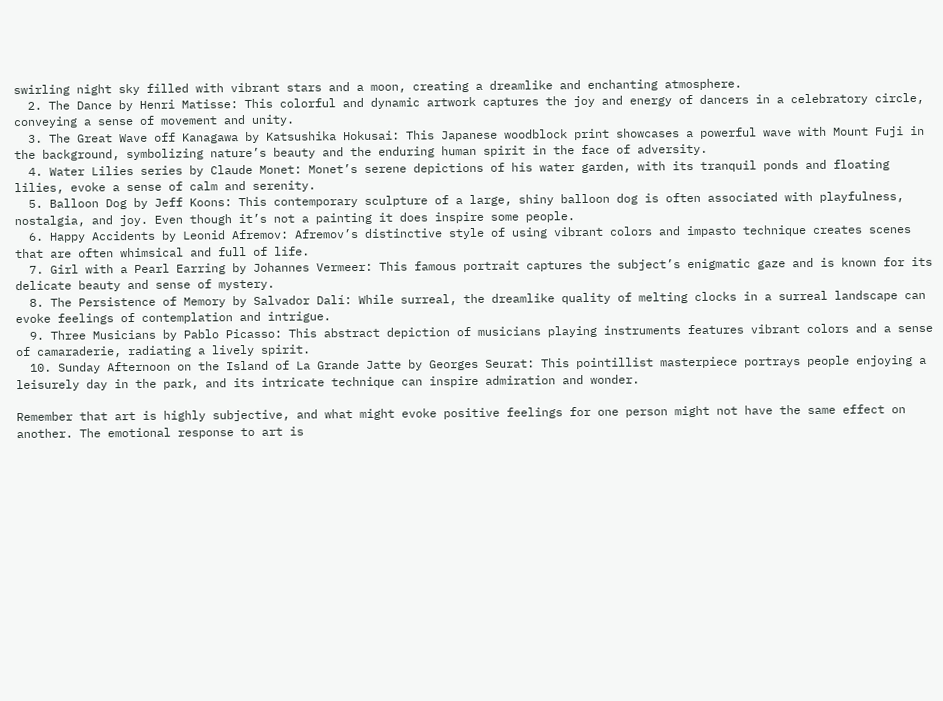swirling night sky filled with vibrant stars and a moon, creating a dreamlike and enchanting atmosphere.
  2. The Dance by Henri Matisse: This colorful and dynamic artwork captures the joy and energy of dancers in a celebratory circle, conveying a sense of movement and unity.
  3. The Great Wave off Kanagawa by Katsushika Hokusai: This Japanese woodblock print showcases a powerful wave with Mount Fuji in the background, symbolizing nature’s beauty and the enduring human spirit in the face of adversity.
  4. Water Lilies series by Claude Monet: Monet’s serene depictions of his water garden, with its tranquil ponds and floating lilies, evoke a sense of calm and serenity.
  5. Balloon Dog by Jeff Koons: This contemporary sculpture of a large, shiny balloon dog is often associated with playfulness, nostalgia, and joy. Even though it’s not a painting it does inspire some people.
  6. Happy Accidents by Leonid Afremov: Afremov’s distinctive style of using vibrant colors and impasto technique creates scenes that are often whimsical and full of life.
  7. Girl with a Pearl Earring by Johannes Vermeer: This famous portrait captures the subject’s enigmatic gaze and is known for its delicate beauty and sense of mystery.
  8. The Persistence of Memory by Salvador Dalí: While surreal, the dreamlike quality of melting clocks in a surreal landscape can evoke feelings of contemplation and intrigue.
  9. Three Musicians by Pablo Picasso: This abstract depiction of musicians playing instruments features vibrant colors and a sense of camaraderie, radiating a lively spirit.
  10. Sunday Afternoon on the Island of La Grande Jatte by Georges Seurat: This pointillist masterpiece portrays people enjoying a leisurely day in the park, and its intricate technique can inspire admiration and wonder.

Remember that art is highly subjective, and what might evoke positive feelings for one person might not have the same effect on another. The emotional response to art is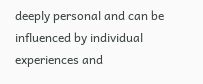deeply personal and can be influenced by individual experiences and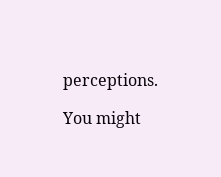perceptions.

You might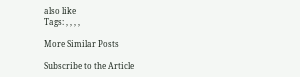also like
Tags: , , , ,

More Similar Posts

Subscribe to the Article